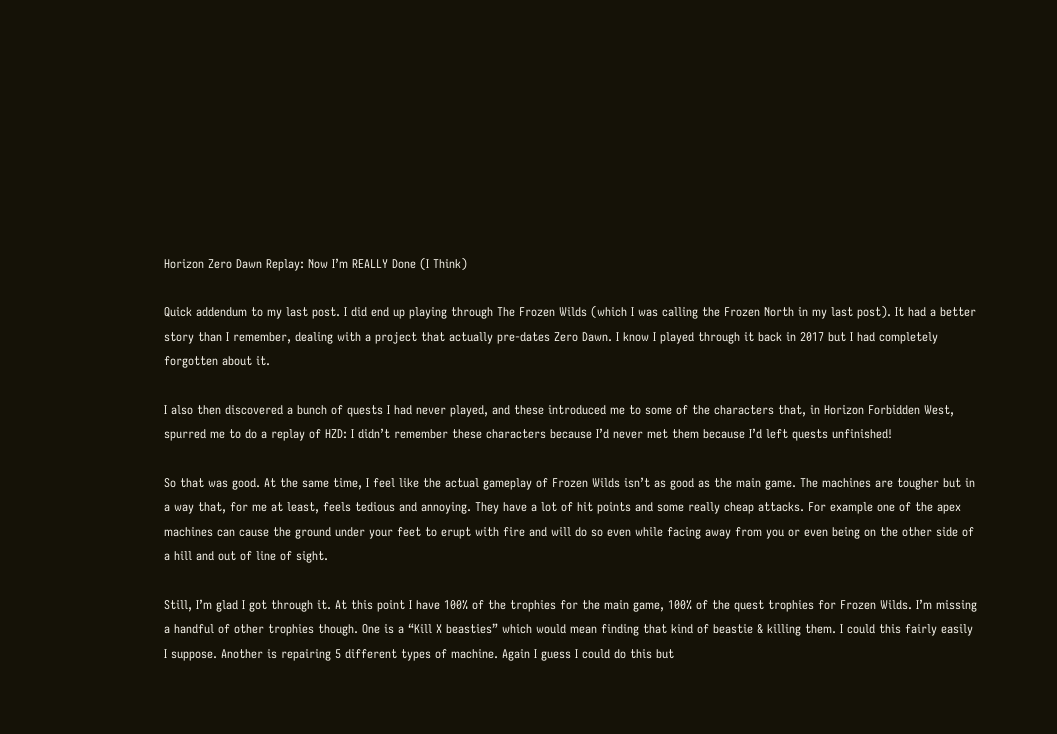Horizon Zero Dawn Replay: Now I’m REALLY Done (I Think)

Quick addendum to my last post. I did end up playing through The Frozen Wilds (which I was calling the Frozen North in my last post). It had a better story than I remember, dealing with a project that actually pre-dates Zero Dawn. I know I played through it back in 2017 but I had completely forgotten about it.

I also then discovered a bunch of quests I had never played, and these introduced me to some of the characters that, in Horizon Forbidden West, spurred me to do a replay of HZD: I didn’t remember these characters because I’d never met them because I’d left quests unfinished!

So that was good. At the same time, I feel like the actual gameplay of Frozen Wilds isn’t as good as the main game. The machines are tougher but in a way that, for me at least, feels tedious and annoying. They have a lot of hit points and some really cheap attacks. For example one of the apex machines can cause the ground under your feet to erupt with fire and will do so even while facing away from you or even being on the other side of a hill and out of line of sight.

Still, I’m glad I got through it. At this point I have 100% of the trophies for the main game, 100% of the quest trophies for Frozen Wilds. I’m missing a handful of other trophies though. One is a “Kill X beasties” which would mean finding that kind of beastie & killing them. I could this fairly easily I suppose. Another is repairing 5 different types of machine. Again I guess I could do this but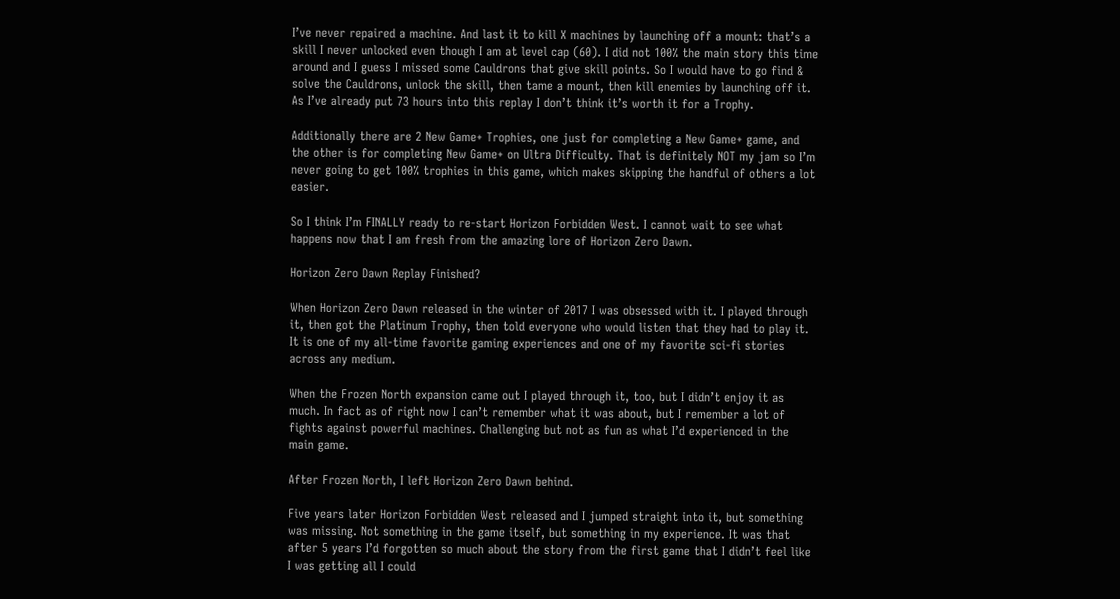I’ve never repaired a machine. And last it to kill X machines by launching off a mount: that’s a skill I never unlocked even though I am at level cap (60). I did not 100% the main story this time around and I guess I missed some Cauldrons that give skill points. So I would have to go find & solve the Cauldrons, unlock the skill, then tame a mount, then kill enemies by launching off it. As I’ve already put 73 hours into this replay I don’t think it’s worth it for a Trophy.

Additionally there are 2 New Game+ Trophies, one just for completing a New Game+ game, and the other is for completing New Game+ on Ultra Difficulty. That is definitely NOT my jam so I’m never going to get 100% trophies in this game, which makes skipping the handful of others a lot easier.

So I think I’m FINALLY ready to re-start Horizon Forbidden West. I cannot wait to see what happens now that I am fresh from the amazing lore of Horizon Zero Dawn.

Horizon Zero Dawn Replay Finished?

When Horizon Zero Dawn released in the winter of 2017 I was obsessed with it. I played through it, then got the Platinum Trophy, then told everyone who would listen that they had to play it. It is one of my all-time favorite gaming experiences and one of my favorite sci-fi stories across any medium.

When the Frozen North expansion came out I played through it, too, but I didn’t enjoy it as much. In fact as of right now I can’t remember what it was about, but I remember a lot of fights against powerful machines. Challenging but not as fun as what I’d experienced in the main game.

After Frozen North, I left Horizon Zero Dawn behind.

Five years later Horizon Forbidden West released and I jumped straight into it, but something was missing. Not something in the game itself, but something in my experience. It was that after 5 years I’d forgotten so much about the story from the first game that I didn’t feel like I was getting all I could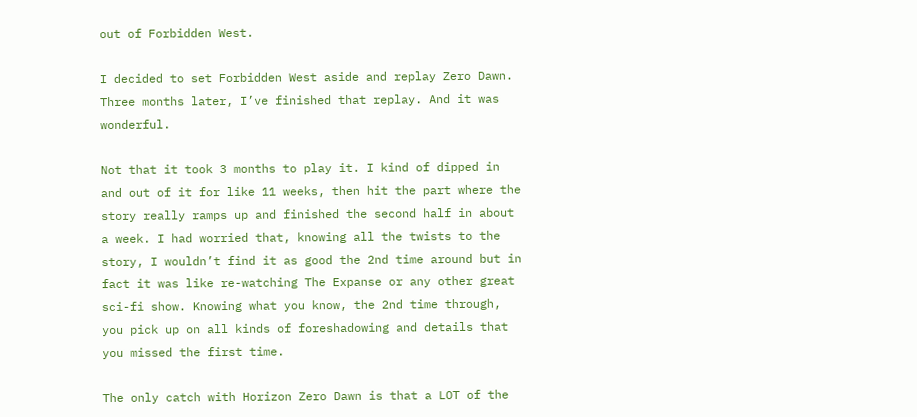out of Forbidden West.

I decided to set Forbidden West aside and replay Zero Dawn. Three months later, I’ve finished that replay. And it was wonderful.

Not that it took 3 months to play it. I kind of dipped in and out of it for like 11 weeks, then hit the part where the story really ramps up and finished the second half in about a week. I had worried that, knowing all the twists to the story, I wouldn’t find it as good the 2nd time around but in fact it was like re-watching The Expanse or any other great sci-fi show. Knowing what you know, the 2nd time through, you pick up on all kinds of foreshadowing and details that you missed the first time.

The only catch with Horizon Zero Dawn is that a LOT of the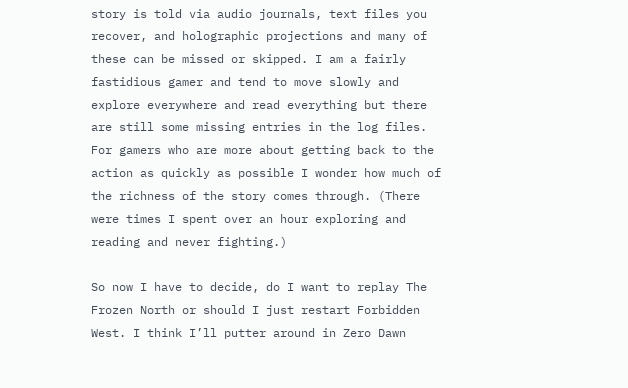story is told via audio journals, text files you recover, and holographic projections and many of these can be missed or skipped. I am a fairly fastidious gamer and tend to move slowly and explore everywhere and read everything but there are still some missing entries in the log files. For gamers who are more about getting back to the action as quickly as possible I wonder how much of the richness of the story comes through. (There were times I spent over an hour exploring and reading and never fighting.)

So now I have to decide, do I want to replay The Frozen North or should I just restart Forbidden West. I think I’ll putter around in Zero Dawn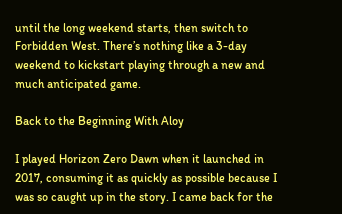until the long weekend starts, then switch to Forbidden West. There’s nothing like a 3-day weekend to kickstart playing through a new and much anticipated game.

Back to the Beginning With Aloy

I played Horizon Zero Dawn when it launched in 2017, consuming it as quickly as possible because I was so caught up in the story. I came back for the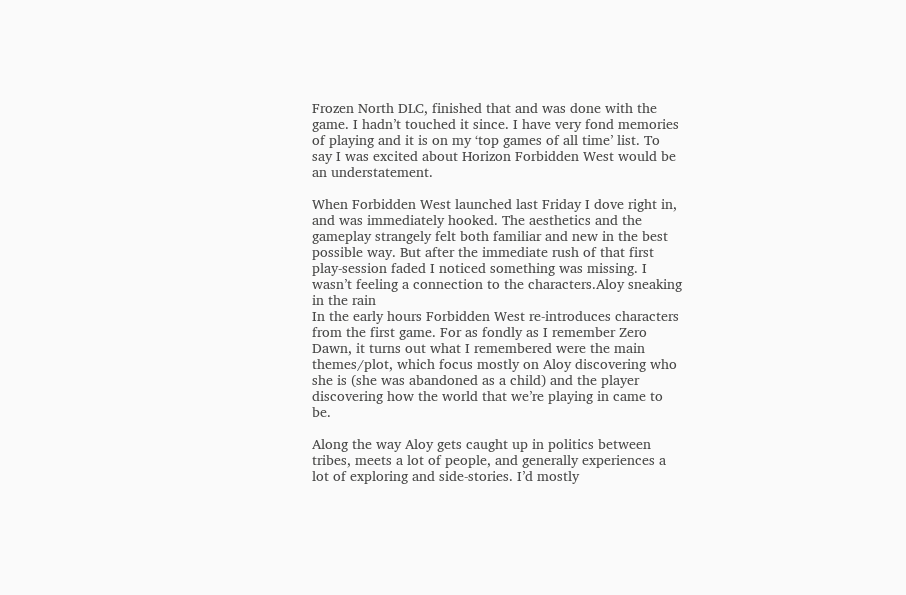Frozen North DLC, finished that and was done with the game. I hadn’t touched it since. I have very fond memories of playing and it is on my ‘top games of all time’ list. To say I was excited about Horizon Forbidden West would be an understatement.

When Forbidden West launched last Friday I dove right in, and was immediately hooked. The aesthetics and the gameplay strangely felt both familiar and new in the best possible way. But after the immediate rush of that first play-session faded I noticed something was missing. I wasn’t feeling a connection to the characters.Aloy sneaking in the rain
In the early hours Forbidden West re-introduces characters from the first game. For as fondly as I remember Zero Dawn, it turns out what I remembered were the main themes/plot, which focus mostly on Aloy discovering who she is (she was abandoned as a child) and the player discovering how the world that we’re playing in came to be.

Along the way Aloy gets caught up in politics between tribes, meets a lot of people, and generally experiences a lot of exploring and side-stories. I’d mostly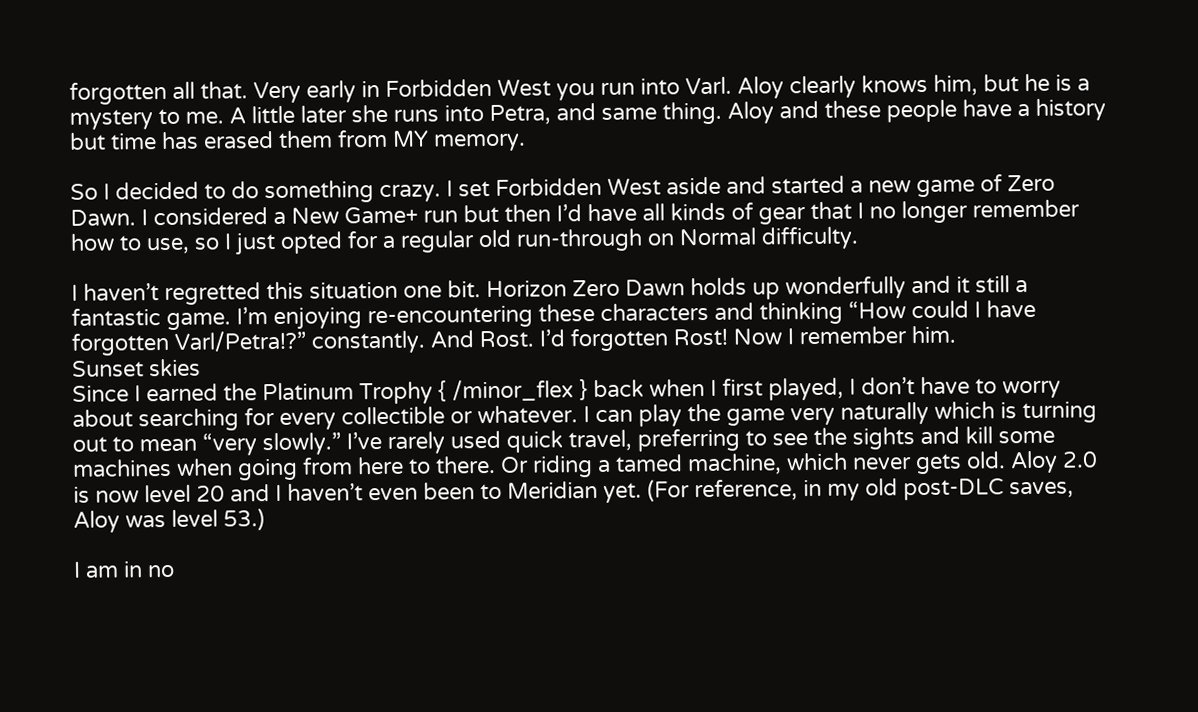forgotten all that. Very early in Forbidden West you run into Varl. Aloy clearly knows him, but he is a mystery to me. A little later she runs into Petra, and same thing. Aloy and these people have a history but time has erased them from MY memory.

So I decided to do something crazy. I set Forbidden West aside and started a new game of Zero Dawn. I considered a New Game+ run but then I’d have all kinds of gear that I no longer remember how to use, so I just opted for a regular old run-through on Normal difficulty.

I haven’t regretted this situation one bit. Horizon Zero Dawn holds up wonderfully and it still a fantastic game. I’m enjoying re-encountering these characters and thinking “How could I have forgotten Varl/Petra!?” constantly. And Rost. I’d forgotten Rost! Now I remember him.
Sunset skies
Since I earned the Platinum Trophy { /minor_flex } back when I first played, I don’t have to worry about searching for every collectible or whatever. I can play the game very naturally which is turning out to mean “very slowly.” I’ve rarely used quick travel, preferring to see the sights and kill some machines when going from here to there. Or riding a tamed machine, which never gets old. Aloy 2.0 is now level 20 and I haven’t even been to Meridian yet. (For reference, in my old post-DLC saves, Aloy was level 53.)

I am in no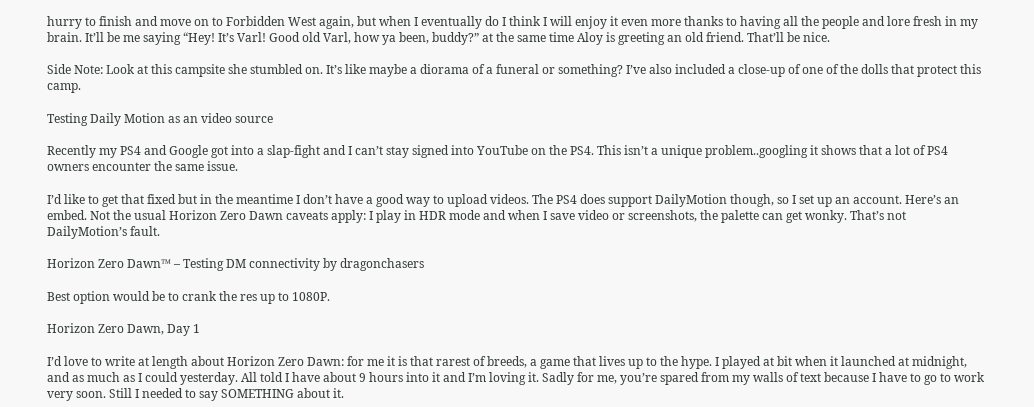hurry to finish and move on to Forbidden West again, but when I eventually do I think I will enjoy it even more thanks to having all the people and lore fresh in my brain. It’ll be me saying “Hey! It’s Varl! Good old Varl, how ya been, buddy?” at the same time Aloy is greeting an old friend. That’ll be nice.

Side Note: Look at this campsite she stumbled on. It’s like maybe a diorama of a funeral or something? I’ve also included a close-up of one of the dolls that protect this camp.

Testing Daily Motion as an video source

Recently my PS4 and Google got into a slap-fight and I can’t stay signed into YouTube on the PS4. This isn’t a unique problem..googling it shows that a lot of PS4 owners encounter the same issue.

I’d like to get that fixed but in the meantime I don’t have a good way to upload videos. The PS4 does support DailyMotion though, so I set up an account. Here’s an embed. Not the usual Horizon Zero Dawn caveats apply: I play in HDR mode and when I save video or screenshots, the palette can get wonky. That’s not DailyMotion’s fault.

Horizon Zero Dawn™ – Testing DM connectivity by dragonchasers

Best option would be to crank the res up to 1080P.

Horizon Zero Dawn, Day 1

I’d love to write at length about Horizon Zero Dawn: for me it is that rarest of breeds, a game that lives up to the hype. I played at bit when it launched at midnight, and as much as I could yesterday. All told I have about 9 hours into it and I’m loving it. Sadly for me, you’re spared from my walls of text because I have to go to work very soon. Still I needed to say SOMETHING about it.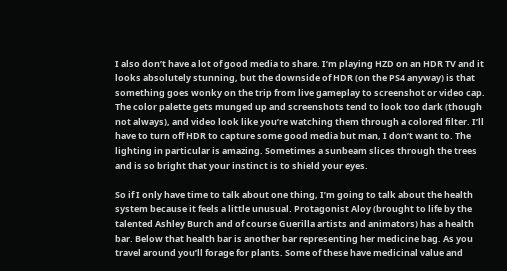I also don’t have a lot of good media to share. I’m playing HZD on an HDR TV and it looks absolutely stunning, but the downside of HDR (on the PS4 anyway) is that something goes wonky on the trip from live gameplay to screenshot or video cap. The color palette gets munged up and screenshots tend to look too dark (though not always), and video look like you’re watching them through a colored filter. I’ll have to turn off HDR to capture some good media but man, I don’t want to. The lighting in particular is amazing. Sometimes a sunbeam slices through the trees and is so bright that your instinct is to shield your eyes.

So if I only have time to talk about one thing, I’m going to talk about the health system because it feels a little unusual. Protagonist Aloy (brought to life by the talented Ashley Burch and of course Guerilla artists and animators) has a health bar. Below that health bar is another bar representing her medicine bag. As you travel around you’ll forage for plants. Some of these have medicinal value and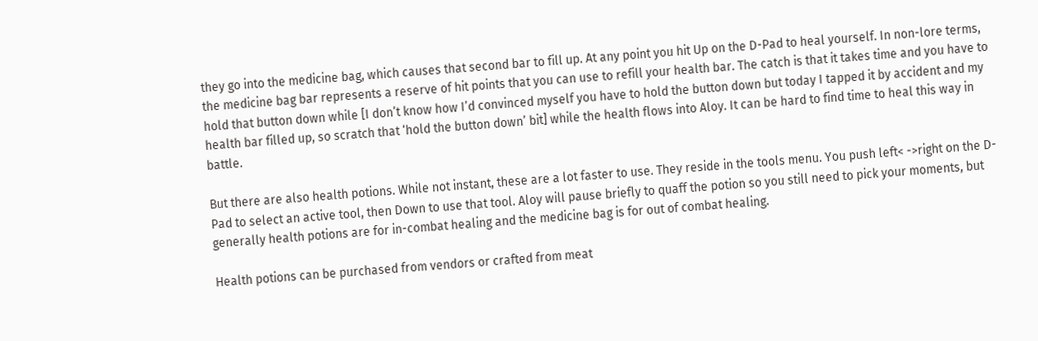they go into the medicine bag, which causes that second bar to fill up. At any point you hit Up on the D-Pad to heal yourself. In non-lore terms, the medicine bag bar represents a reserve of hit points that you can use to refill your health bar. The catch is that it takes time and you have to hold that button down while [I don’t know how I’d convinced myself you have to hold the button down but today I tapped it by accident and my health bar filled up, so scratch that ‘hold the button down’ bit] while the health flows into Aloy. It can be hard to find time to heal this way in battle.

But there are also health potions. While not instant, these are a lot faster to use. They reside in the tools menu. You push left< ->right on the D-Pad to select an active tool, then Down to use that tool. Aloy will pause briefly to quaff the potion so you still need to pick your moments, but generally health potions are for in-combat healing and the medicine bag is for out of combat healing.

Health potions can be purchased from vendors or crafted from meat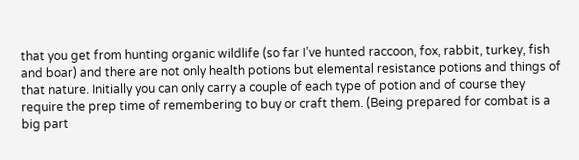that you get from hunting organic wildlife (so far I’ve hunted raccoon, fox, rabbit, turkey, fish and boar) and there are not only health potions but elemental resistance potions and things of that nature. Initially you can only carry a couple of each type of potion and of course they require the prep time of remembering to buy or craft them. (Being prepared for combat is a big part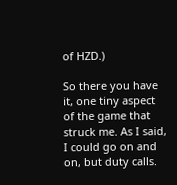of HZD.)

So there you have it, one tiny aspect of the game that struck me. As I said, I could go on and on, but duty calls.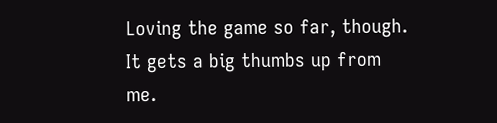Loving the game so far, though. It gets a big thumbs up from me.